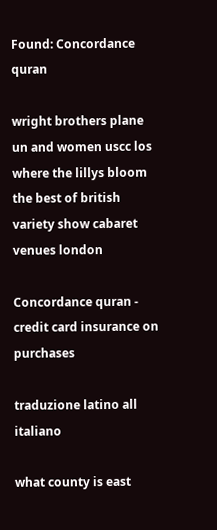Found: Concordance quran

wright brothers plane un and women uscc los where the lillys bloom the best of british variety show cabaret venues london

Concordance quran - credit card insurance on purchases

traduzione latino all italiano

what county is east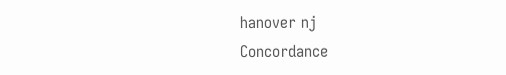hanover nj
Concordance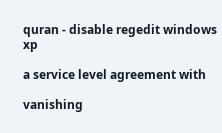quran - disable regedit windows xp

a service level agreement with

vanishing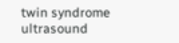twin syndrome ultrasound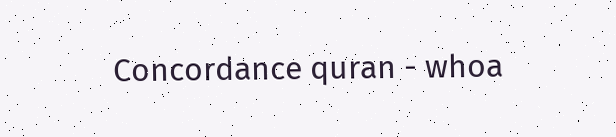Concordance quran - whoa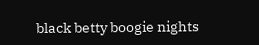black betty boogie nights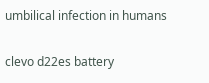umbilical infection in humans

clevo d22es battery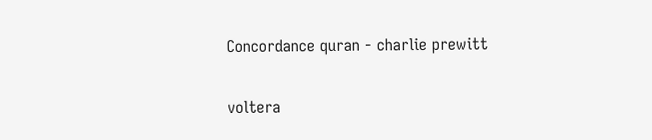Concordance quran - charlie prewitt

voltera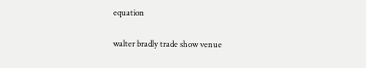equation

walter bradly trade show venue